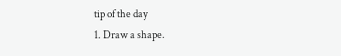tip of the day
1. Draw a shape.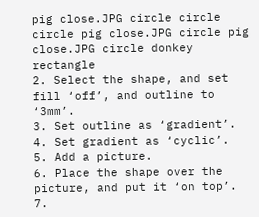pig close.JPG circle circle circle pig close.JPG circle pig close.JPG circle donkey rectangle
2. Select the shape, and set fill ‘off’, and outline to ‘3mm’.
3. Set outline as ‘gradient’.
4. Set gradient as ‘cyclic’.
5. Add a picture.
6. Place the shape over the picture, and put it ‘on top’.
7.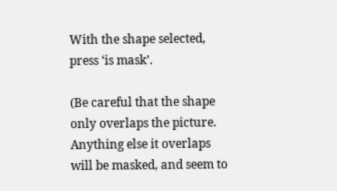With the shape selected,
press ‘is mask’.

(Be careful that the shape only overlaps the picture. Anything else it overlaps will be masked, and seem to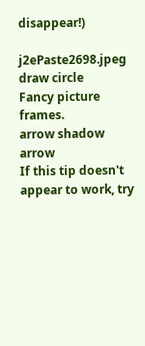disappear!)

j2ePaste2698.jpeg draw circle
Fancy picture frames.
arrow shadow arrow
If this tip doesn't appear to work, try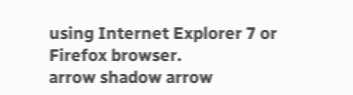using Internet Explorer 7 or Firefox browser.
arrow shadow arrow